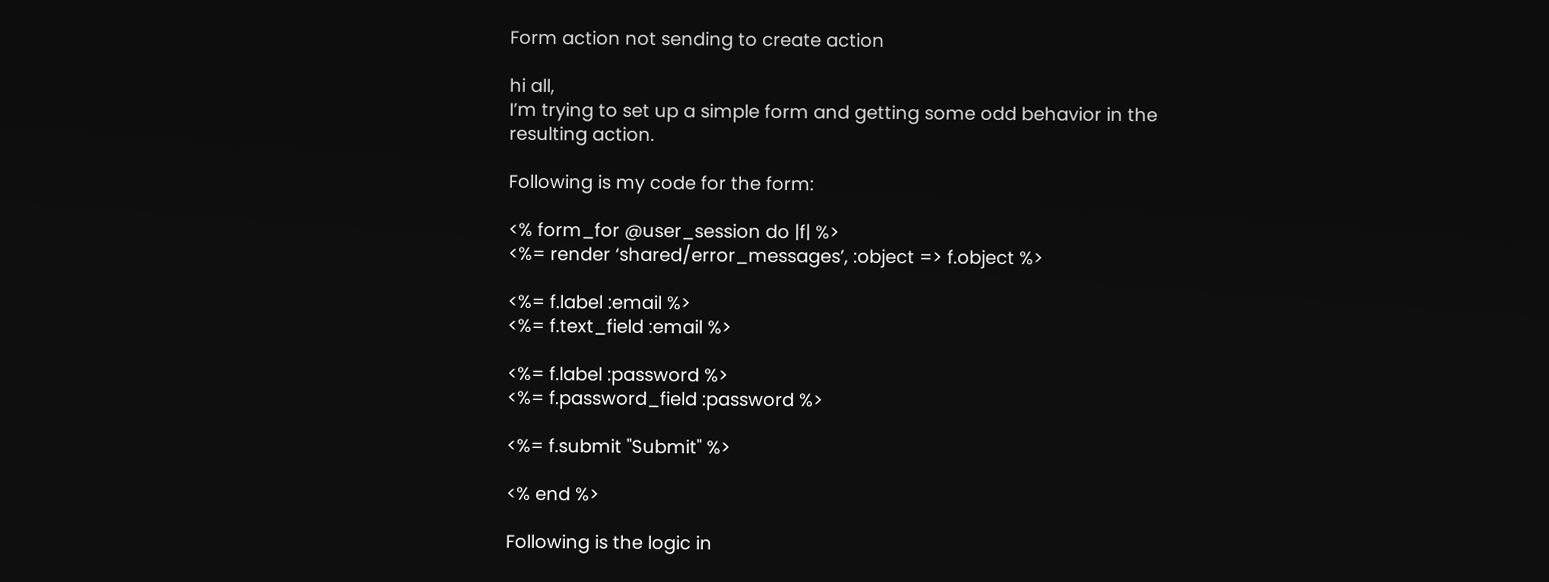Form action not sending to create action

hi all,
I’m trying to set up a simple form and getting some odd behavior in the
resulting action.

Following is my code for the form:

<% form_for @user_session do |f| %>
<%= render ‘shared/error_messages’, :object => f.object %>

<%= f.label :email %>
<%= f.text_field :email %>

<%= f.label :password %>
<%= f.password_field :password %>

<%= f.submit "Submit" %>

<% end %>

Following is the logic in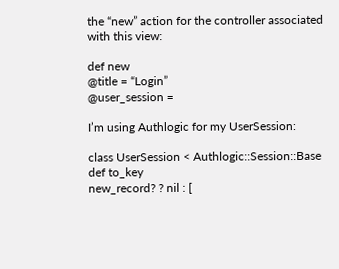the “new” action for the controller associated
with this view:

def new
@title = “Login”
@user_session =

I’m using Authlogic for my UserSession:

class UserSession < Authlogic::Session::Base
def to_key
new_record? ? nil : [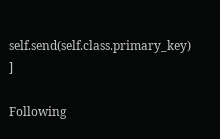self.send(self.class.primary_key) ]

Following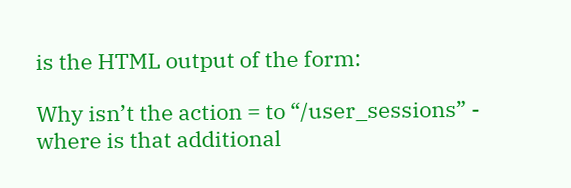is the HTML output of the form:

Why isn’t the action = to “/user_sessions” - where is that additional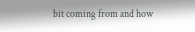bit coming from and how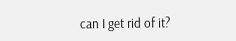can I get rid of it?